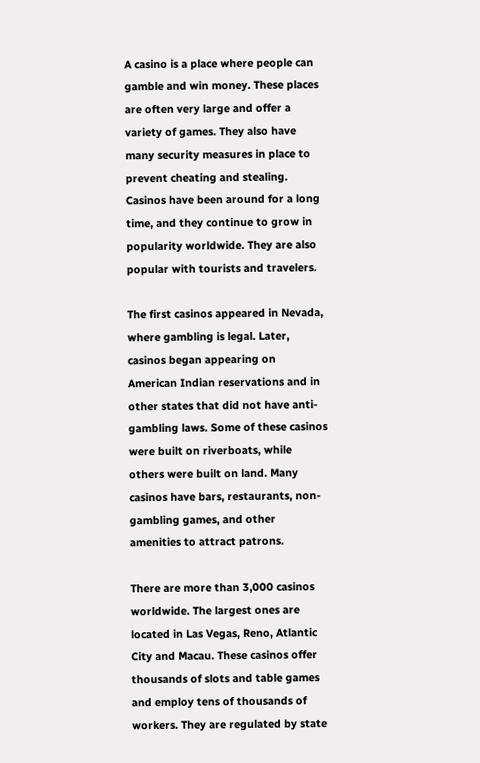A casino is a place where people can gamble and win money. These places are often very large and offer a variety of games. They also have many security measures in place to prevent cheating and stealing. Casinos have been around for a long time, and they continue to grow in popularity worldwide. They are also popular with tourists and travelers.

The first casinos appeared in Nevada, where gambling is legal. Later, casinos began appearing on American Indian reservations and in other states that did not have anti-gambling laws. Some of these casinos were built on riverboats, while others were built on land. Many casinos have bars, restaurants, non-gambling games, and other amenities to attract patrons.

There are more than 3,000 casinos worldwide. The largest ones are located in Las Vegas, Reno, Atlantic City and Macau. These casinos offer thousands of slots and table games and employ tens of thousands of workers. They are regulated by state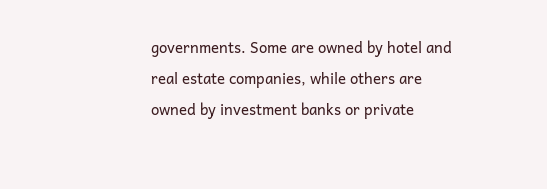governments. Some are owned by hotel and real estate companies, while others are owned by investment banks or private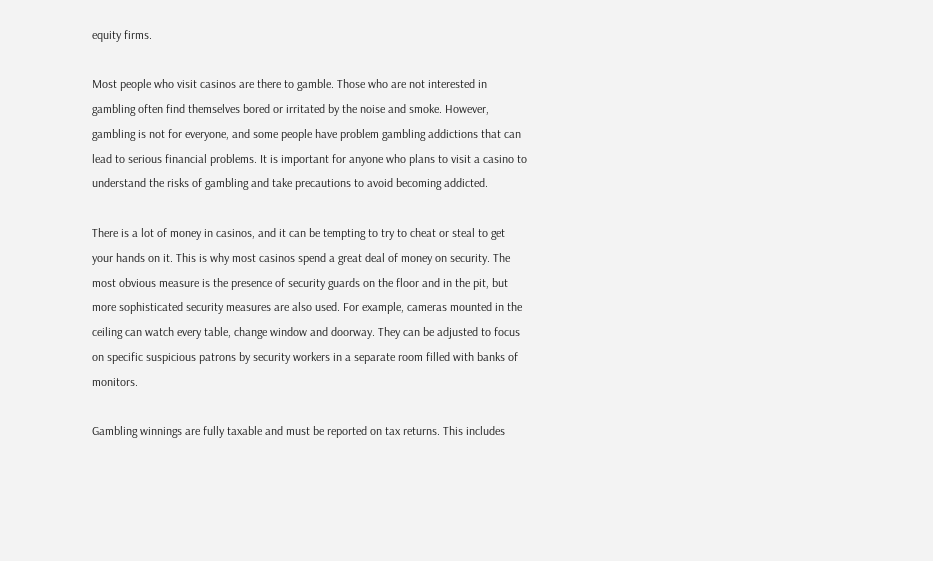equity firms.

Most people who visit casinos are there to gamble. Those who are not interested in gambling often find themselves bored or irritated by the noise and smoke. However, gambling is not for everyone, and some people have problem gambling addictions that can lead to serious financial problems. It is important for anyone who plans to visit a casino to understand the risks of gambling and take precautions to avoid becoming addicted.

There is a lot of money in casinos, and it can be tempting to try to cheat or steal to get your hands on it. This is why most casinos spend a great deal of money on security. The most obvious measure is the presence of security guards on the floor and in the pit, but more sophisticated security measures are also used. For example, cameras mounted in the ceiling can watch every table, change window and doorway. They can be adjusted to focus on specific suspicious patrons by security workers in a separate room filled with banks of monitors.

Gambling winnings are fully taxable and must be reported on tax returns. This includes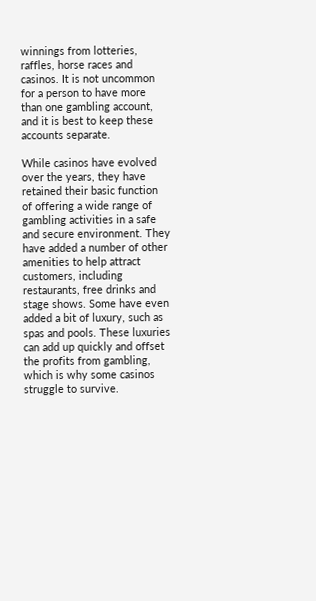winnings from lotteries, raffles, horse races and casinos. It is not uncommon for a person to have more than one gambling account, and it is best to keep these accounts separate.

While casinos have evolved over the years, they have retained their basic function of offering a wide range of gambling activities in a safe and secure environment. They have added a number of other amenities to help attract customers, including restaurants, free drinks and stage shows. Some have even added a bit of luxury, such as spas and pools. These luxuries can add up quickly and offset the profits from gambling, which is why some casinos struggle to survive.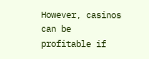However, casinos can be profitable if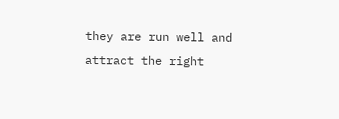they are run well and attract the right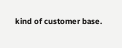kind of customer base.